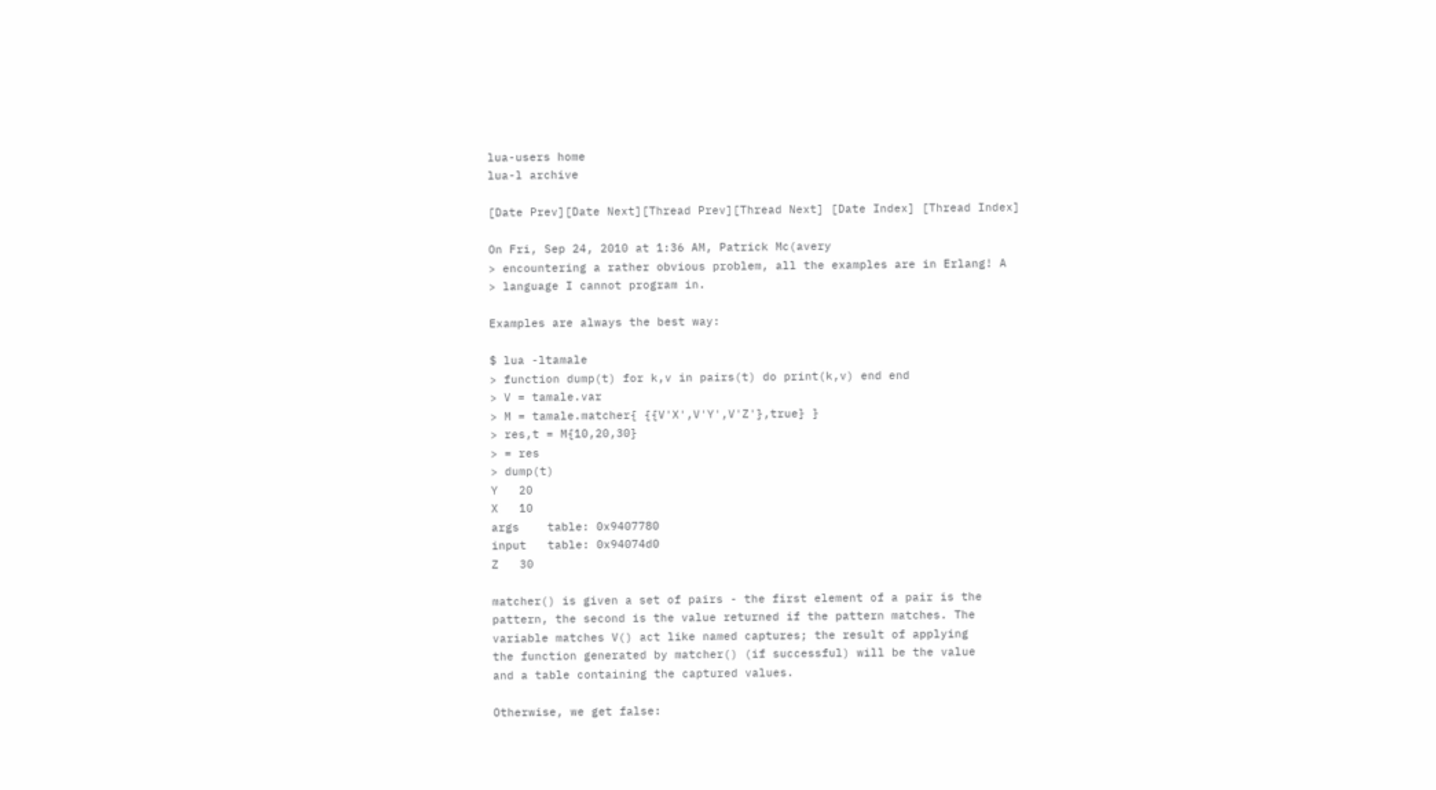lua-users home
lua-l archive

[Date Prev][Date Next][Thread Prev][Thread Next] [Date Index] [Thread Index]

On Fri, Sep 24, 2010 at 1:36 AM, Patrick Mc(avery
> encountering a rather obvious problem, all the examples are in Erlang! A
> language I cannot program in.

Examples are always the best way:

$ lua -ltamale
> function dump(t) for k,v in pairs(t) do print(k,v) end end
> V = tamale.var
> M = tamale.matcher{ {{V'X',V'Y',V'Z'},true} }
> res,t = M{10,20,30}
> = res
> dump(t)
Y   20
X   10
args    table: 0x9407780
input   table: 0x94074d0
Z   30

matcher() is given a set of pairs - the first element of a pair is the
pattern, the second is the value returned if the pattern matches. The
variable matches V() act like named captures; the result of applying
the function generated by matcher() (if successful) will be the value
and a table containing the captured values.

Otherwise, we get false: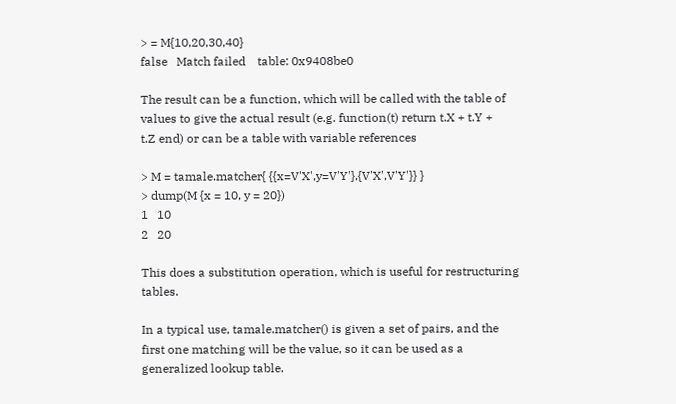> = M{10,20,30,40}
false   Match failed    table: 0x9408be0

The result can be a function, which will be called with the table of
values to give the actual result (e.g. function(t) return t.X + t.Y +
t.Z end) or can be a table with variable references

> M = tamale.matcher{ {{x=V'X',y=V'Y'},{V'X',V'Y'}} }
> dump(M {x = 10, y = 20})
1   10
2   20

This does a substitution operation, which is useful for restructuring tables.

In a typical use, tamale.matcher() is given a set of pairs, and the
first one matching will be the value, so it can be used as a
generalized lookup table.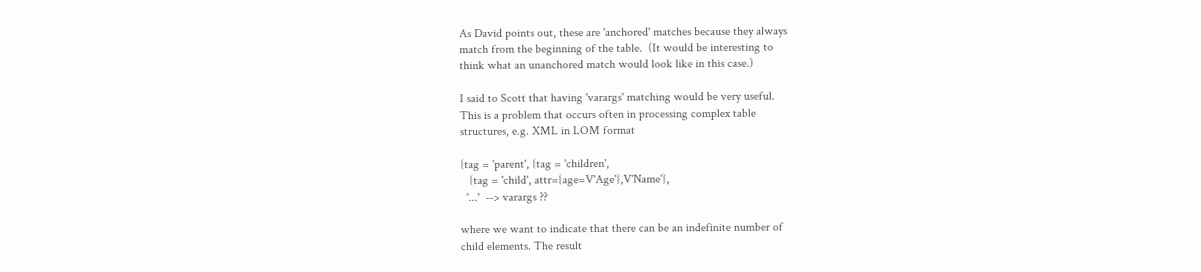As David points out, these are 'anchored' matches because they always
match from the beginning of the table.  (It would be interesting to
think what an unanchored match would look like in this case.)

I said to Scott that having 'varargs' matching would be very useful.
This is a problem that occurs often in processing complex table
structures, e.g. XML in LOM format

{tag = 'parent', {tag = 'children',
   {tag = 'child', attr={age=V'Age'},V'Name'},
  '...'  --> varargs ??

where we want to indicate that there can be an indefinite number of
child elements. The result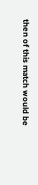then of this match would be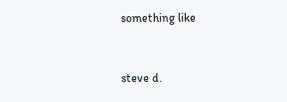something like


steve d.